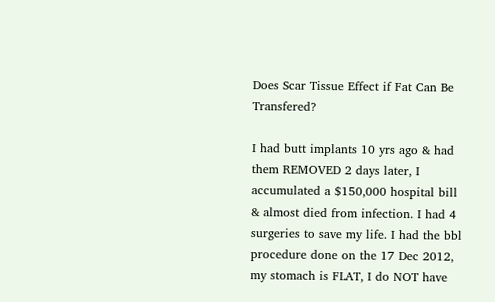Does Scar Tissue Effect if Fat Can Be Transfered?

I had butt implants 10 yrs ago & had them REMOVED 2 days later, I accumulated a $150,000 hospital bill & almost died from infection. I had 4 surgeries to save my life. I had the bbl procedure done on the 17 Dec 2012, my stomach is FLAT, I do NOT have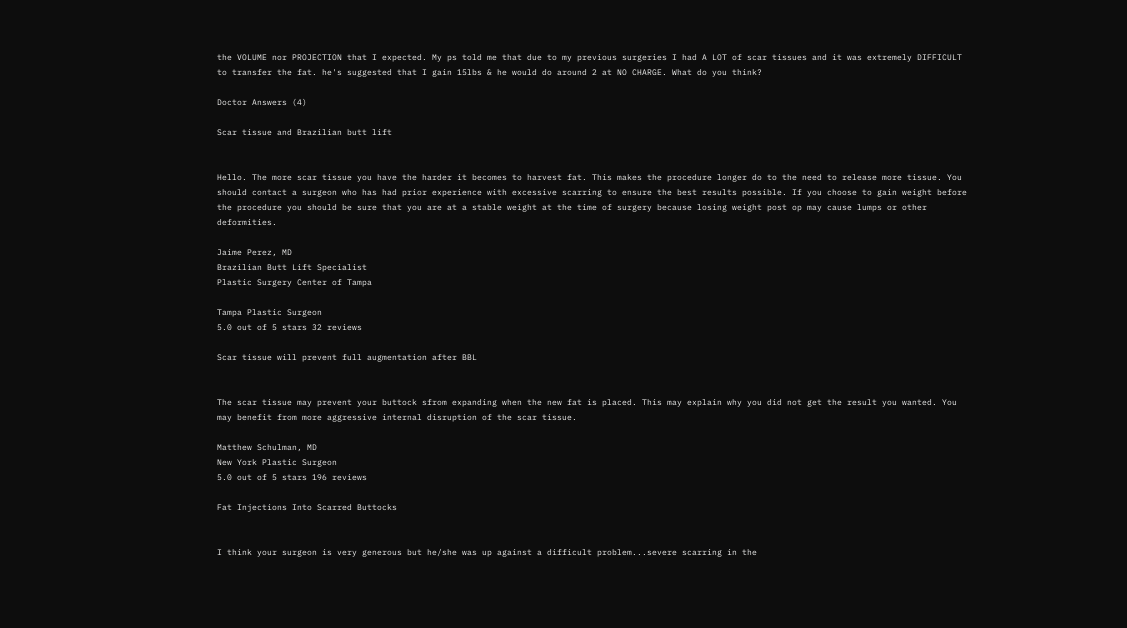the VOLUME nor PROJECTION that I expected. My ps told me that due to my previous surgeries I had A LOT of scar tissues and it was extremely DIFFICULT to transfer the fat. he's suggested that I gain 15lbs & he would do around 2 at NO CHARGE. What do you think?

Doctor Answers (4)

Scar tissue and Brazilian butt lift


Hello. The more scar tissue you have the harder it becomes to harvest fat. This makes the procedure longer do to the need to release more tissue. You should contact a surgeon who has had prior experience with excessive scarring to ensure the best results possible. If you choose to gain weight before the procedure you should be sure that you are at a stable weight at the time of surgery because losing weight post op may cause lumps or other deformities.

Jaime Perez, MD
Brazilian Butt Lift Specialist
Plastic Surgery Center of Tampa

Tampa Plastic Surgeon
5.0 out of 5 stars 32 reviews

Scar tissue will prevent full augmentation after BBL


The scar tissue may prevent your buttock sfrom expanding when the new fat is placed. This may explain why you did not get the result you wanted. You may benefit from more aggressive internal disruption of the scar tissue.

Matthew Schulman, MD
New York Plastic Surgeon
5.0 out of 5 stars 196 reviews

Fat Injections Into Scarred Buttocks


I think your surgeon is very generous but he/she was up against a difficult problem...severe scarring in the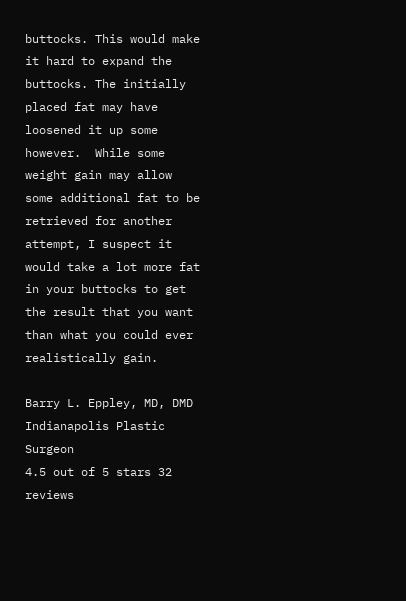buttocks. This would make it hard to expand the buttocks. The initially placed fat may have loosened it up some however.  While some weight gain may allow some additional fat to be retrieved for another attempt, I suspect it would take a lot more fat in your buttocks to get the result that you want than what you could ever realistically gain.

Barry L. Eppley, MD, DMD
Indianapolis Plastic Surgeon
4.5 out of 5 stars 32 reviews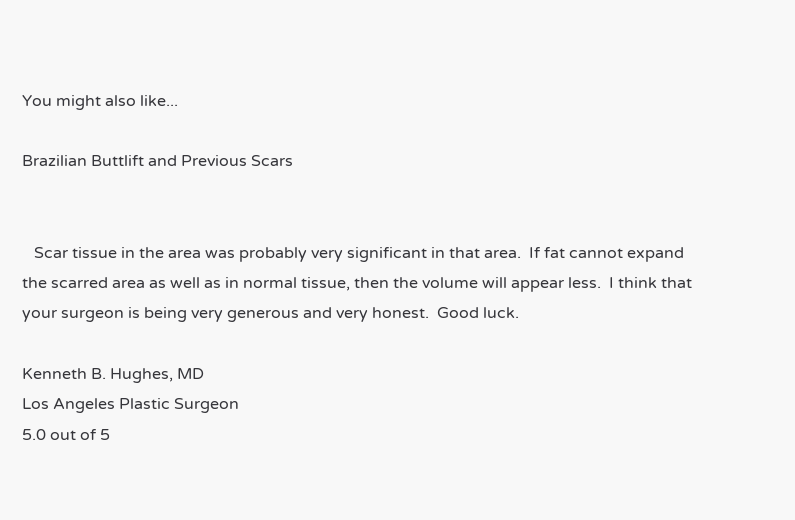You might also like...

Brazilian Buttlift and Previous Scars


   Scar tissue in the area was probably very significant in that area.  If fat cannot expand the scarred area as well as in normal tissue, then the volume will appear less.  I think that your surgeon is being very generous and very honest.  Good luck.

Kenneth B. Hughes, MD
Los Angeles Plastic Surgeon
5.0 out of 5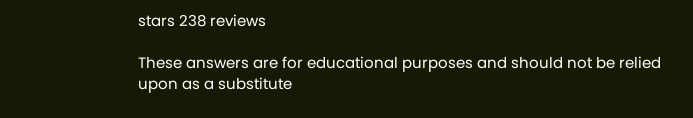stars 238 reviews

These answers are for educational purposes and should not be relied upon as a substitute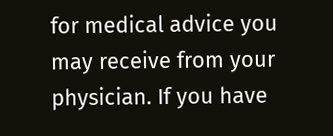for medical advice you may receive from your physician. If you have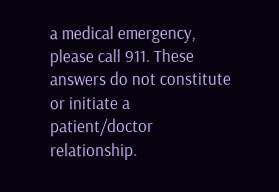a medical emergency, please call 911. These answers do not constitute or initiate a patient/doctor relationship.